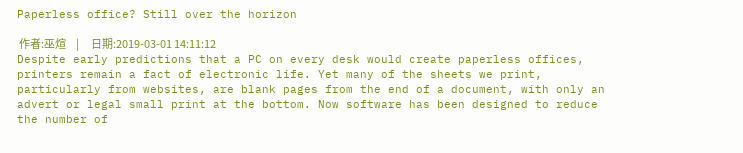Paperless office? Still over the horizon

 作者:巫煊     |      日期:2019-03-01 14:11:12
Despite early predictions that a PC on every desk would create paperless offices, printers remain a fact of electronic life. Yet many of the sheets we print, particularly from websites, are blank pages from the end of a document, with only an advert or legal small print at the bottom. Now software has been designed to reduce the number of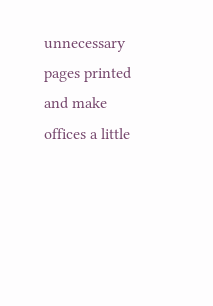unnecessary pages printed and make offices a little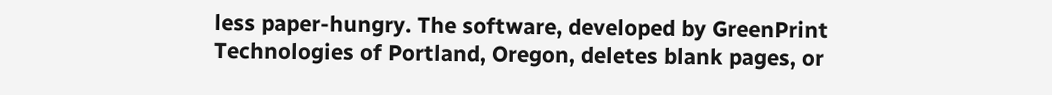less paper-hungry. The software, developed by GreenPrint Technologies of Portland, Oregon, deletes blank pages, or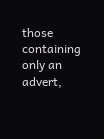those containing only an advert,